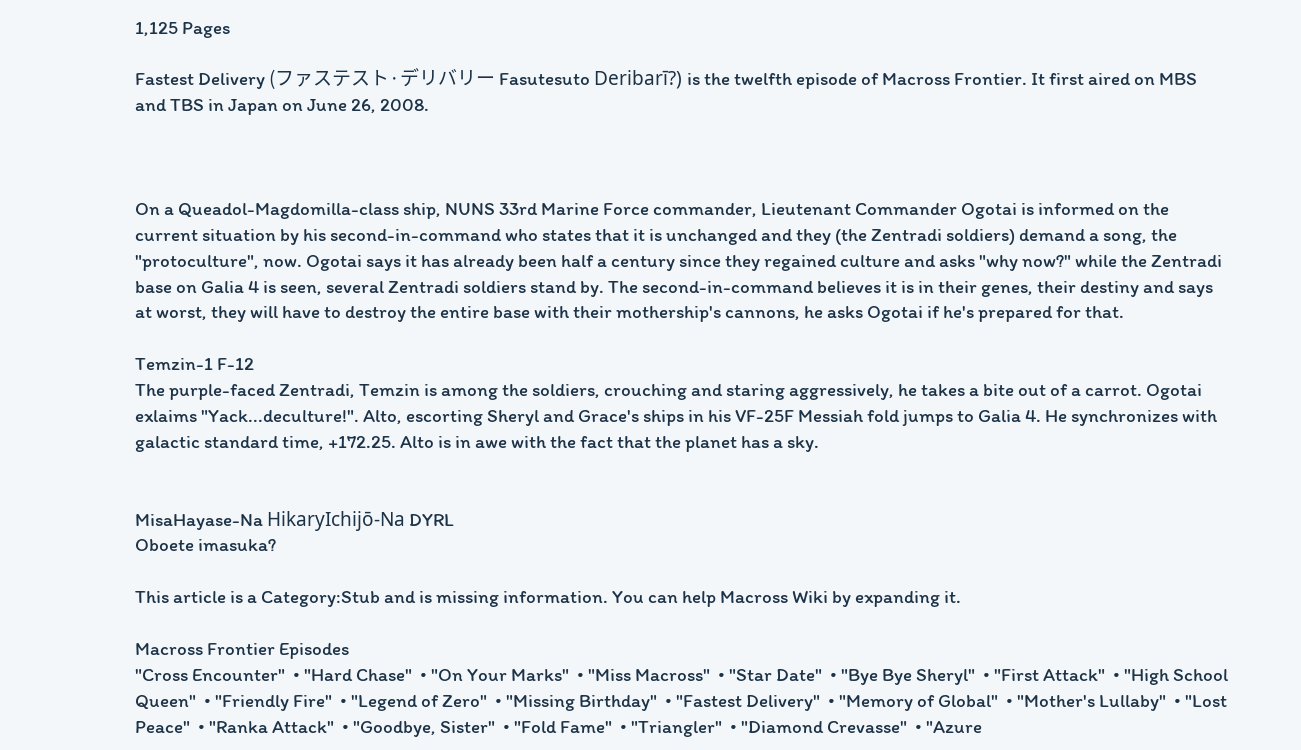1,125 Pages

Fastest Delivery (ファステスト·デリバリー Fasutesuto Deribarī?) is the twelfth episode of Macross Frontier. It first aired on MBS and TBS in Japan on June 26, 2008.



On a Queadol-Magdomilla-class ship, NUNS 33rd Marine Force commander, Lieutenant Commander Ogotai is informed on the current situation by his second-in-command who states that it is unchanged and they (the Zentradi soldiers) demand a song, the "protoculture", now. Ogotai says it has already been half a century since they regained culture and asks "why now?" while the Zentradi base on Galia 4 is seen, several Zentradi soldiers stand by. The second-in-command believes it is in their genes, their destiny and says at worst, they will have to destroy the entire base with their mothership's cannons, he asks Ogotai if he's prepared for that.

Temzin-1 F-12
The purple-faced Zentradi, Temzin is among the soldiers, crouching and staring aggressively, he takes a bite out of a carrot. Ogotai exlaims "Yack...deculture!". Alto, escorting Sheryl and Grace's ships in his VF-25F Messiah fold jumps to Galia 4. He synchronizes with galactic standard time, +172.25. Alto is in awe with the fact that the planet has a sky.


MisaHayase-Na HikaryIchijō-Na DYRL
Oboete imasuka?

This article is a Category:Stub and is missing information. You can help Macross Wiki by expanding it.

Macross Frontier Episodes
"Cross Encounter"  • "Hard Chase"  • "On Your Marks"  • "Miss Macross"  • "Star Date"  • "Bye Bye Sheryl"  • "First Attack"  • "High School Queen"  • "Friendly Fire"  • "Legend of Zero"  • "Missing Birthday"  • "Fastest Delivery"  • "Memory of Global"  • "Mother's Lullaby"  • "Lost Peace"  • "Ranka Attack"  • "Goodbye, Sister"  • "Fold Fame"  • "Triangler"  • "Diamond Crevasse"  • "Azure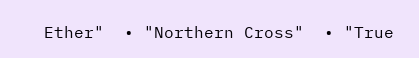Ether"  • "Northern Cross"  • "True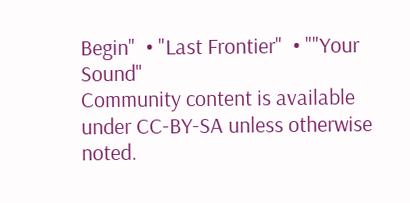Begin"  • "Last Frontier"  • ""Your Sound"
Community content is available under CC-BY-SA unless otherwise noted.